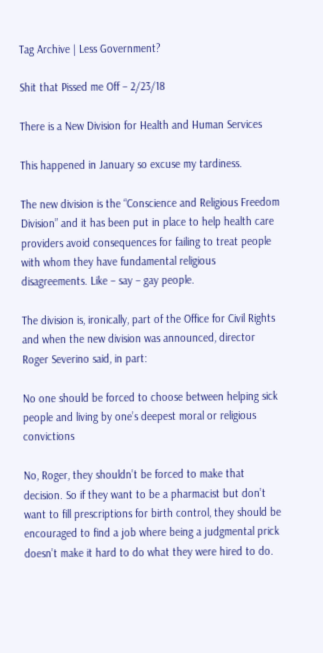Tag Archive | Less Government?

Shit that Pissed me Off – 2/23/18

There is a New Division for Health and Human Services

This happened in January so excuse my tardiness.

The new division is the “Conscience and Religious Freedom Division” and it has been put in place to help health care providers avoid consequences for failing to treat people with whom they have fundamental religious disagreements. Like – say – gay people.

The division is, ironically, part of the Office for Civil Rights and when the new division was announced, director Roger Severino said, in part:

No one should be forced to choose between helping sick people and living by one’s deepest moral or religious convictions

No, Roger, they shouldn’t be forced to make that decision. So if they want to be a pharmacist but don’t want to fill prescriptions for birth control, they should be encouraged to find a job where being a judgmental prick doesn’t make it hard to do what they were hired to do.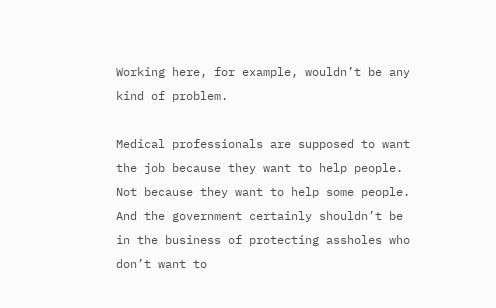Working here, for example, wouldn’t be any kind of problem.

Medical professionals are supposed to want the job because they want to help people. Not because they want to help some people. And the government certainly shouldn’t be in the business of protecting assholes who don’t want to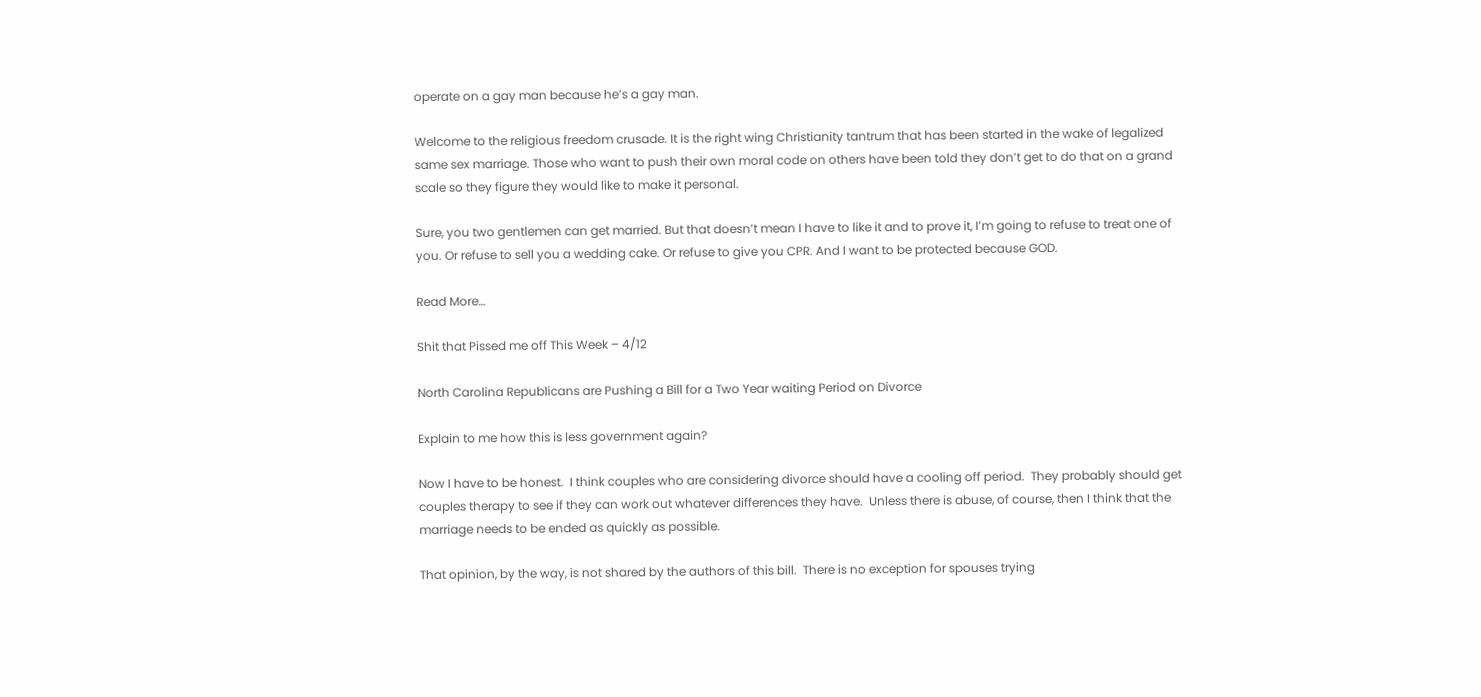operate on a gay man because he’s a gay man.

Welcome to the religious freedom crusade. It is the right wing Christianity tantrum that has been started in the wake of legalized same sex marriage. Those who want to push their own moral code on others have been told they don’t get to do that on a grand scale so they figure they would like to make it personal.

Sure, you two gentlemen can get married. But that doesn’t mean I have to like it and to prove it, I’m going to refuse to treat one of you. Or refuse to sell you a wedding cake. Or refuse to give you CPR. And I want to be protected because GOD.

Read More…

Shit that Pissed me off This Week – 4/12

North Carolina Republicans are Pushing a Bill for a Two Year waiting Period on Divorce

Explain to me how this is less government again?

Now I have to be honest.  I think couples who are considering divorce should have a cooling off period.  They probably should get couples therapy to see if they can work out whatever differences they have.  Unless there is abuse, of course, then I think that the marriage needs to be ended as quickly as possible.

That opinion, by the way, is not shared by the authors of this bill.  There is no exception for spouses trying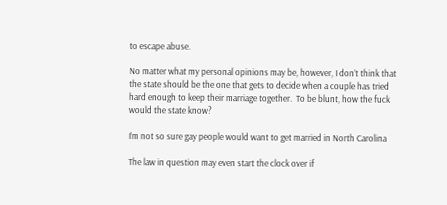to escape abuse.

No matter what my personal opinions may be, however, I don’t think that the state should be the one that gets to decide when a couple has tried hard enough to keep their marriage together.  To be blunt, how the fuck would the state know?

I’m not so sure gay people would want to get married in North Carolina

The law in question may even start the clock over if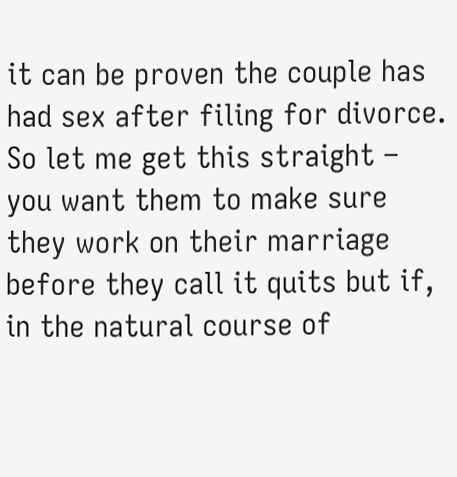it can be proven the couple has had sex after filing for divorce.  So let me get this straight – you want them to make sure they work on their marriage before they call it quits but if, in the natural course of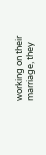working on their marriage, they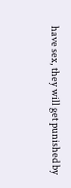have sex, they will get punished by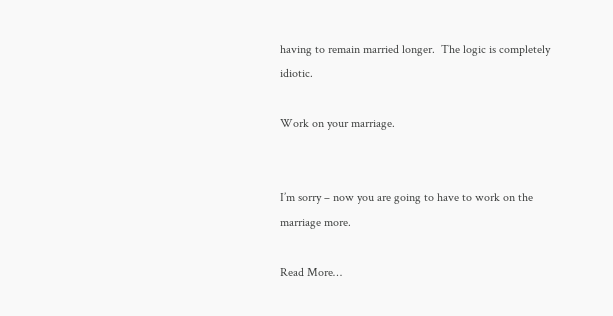having to remain married longer.  The logic is completely idiotic.

Work on your marriage.


I’m sorry – now you are going to have to work on the marriage more.

Read More…